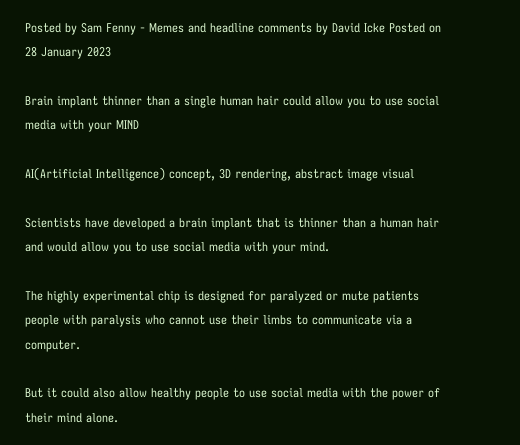Posted by Sam Fenny - Memes and headline comments by David Icke Posted on 28 January 2023

Brain implant thinner than a single human hair could allow you to use social media with your MIND

AI(Artificial Intelligence) concept, 3D rendering, abstract image visual

Scientists have developed a brain implant that is thinner than a human hair and would allow you to use social media with your mind.

The highly experimental chip is designed for paralyzed or mute patients people with paralysis who cannot use their limbs to communicate via a computer.

But it could also allow healthy people to use social media with the power of their mind alone.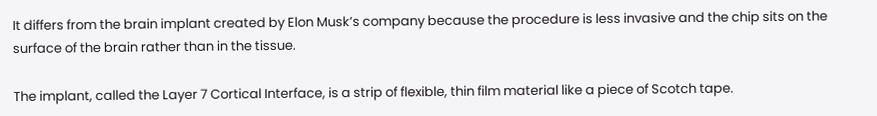It differs from the brain implant created by Elon Musk’s company because the procedure is less invasive and the chip sits on the surface of the brain rather than in the tissue.

The implant, called the Layer 7 Cortical Interface, is a strip of flexible, thin film material like a piece of Scotch tape.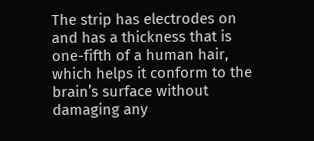The strip has electrodes on and has a thickness that is one-fifth of a human hair, which helps it conform to the brain’s surface without damaging any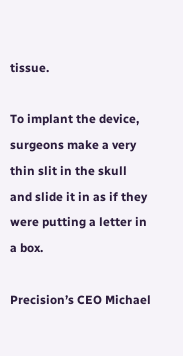tissue.

To implant the device, surgeons make a very thin slit in the skull and slide it in as if they were putting a letter in a box.

Precision’s CEO Michael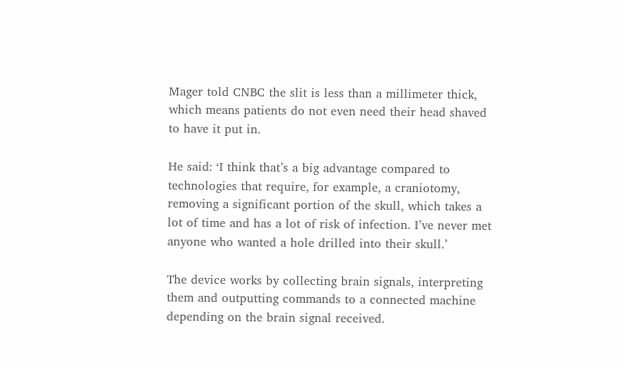Mager told CNBC the slit is less than a millimeter thick, which means patients do not even need their head shaved to have it put in.

He said: ‘I think that’s a big advantage compared to technologies that require, for example, a craniotomy, removing a significant portion of the skull, which takes a lot of time and has a lot of risk of infection. I’ve never met anyone who wanted a hole drilled into their skull.’

The device works by collecting brain signals, interpreting them and outputting commands to a connected machine depending on the brain signal received.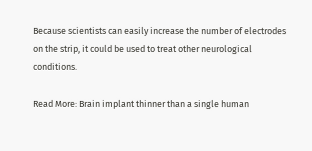Because scientists can easily increase the number of electrodes on the strip, it could be used to treat other neurological conditions.

Read More: Brain implant thinner than a single human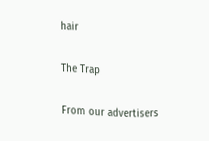hair

The Trap

From our advertisers